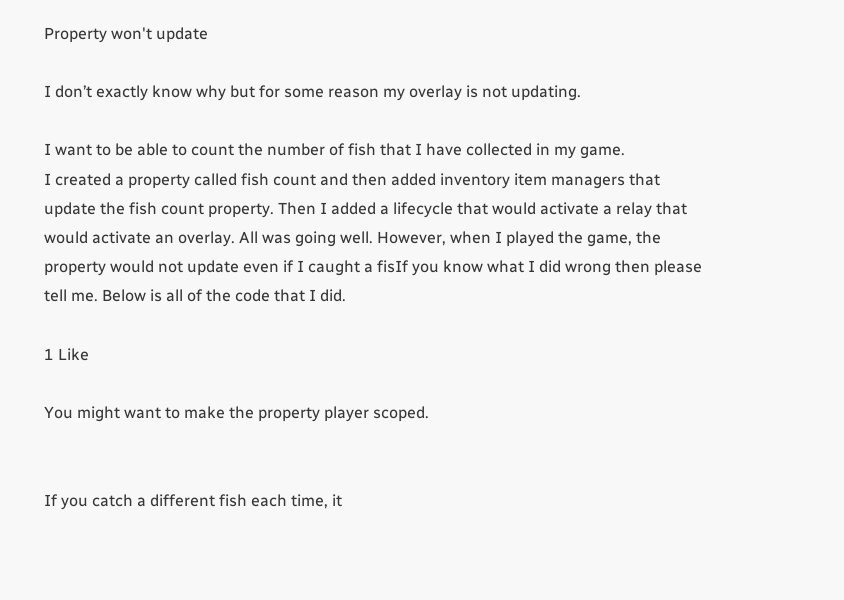Property won't update

I don’t exactly know why but for some reason my overlay is not updating.

I want to be able to count the number of fish that I have collected in my game.
I created a property called fish count and then added inventory item managers that update the fish count property. Then I added a lifecycle that would activate a relay that would activate an overlay. All was going well. However, when I played the game, the property would not update even if I caught a fisIf you know what I did wrong then please tell me. Below is all of the code that I did.

1 Like

You might want to make the property player scoped.


If you catch a different fish each time, it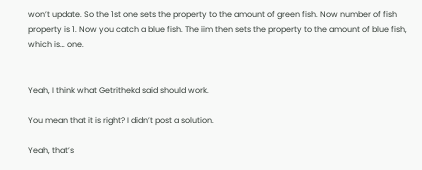won’t update. So the 1st one sets the property to the amount of green fish. Now number of fish property is 1. Now you catch a blue fish. The iim then sets the property to the amount of blue fish, which is… one.


Yeah, I think what Getrithekd said should work.

You mean that it is right? I didn’t post a solution.

Yeah, that’s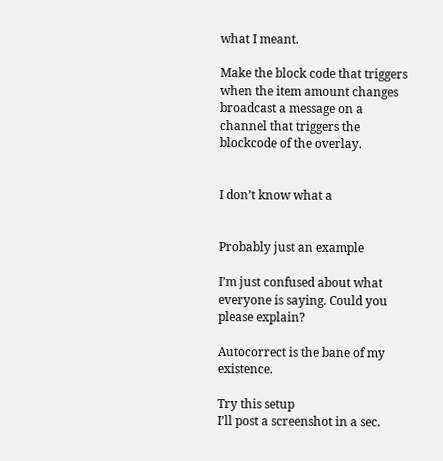what I meant.

Make the block code that triggers when the item amount changes broadcast a message on a channel that triggers the blockcode of the overlay.


I don’t know what a


Probably just an example

I’m just confused about what everyone is saying. Could you please explain?

Autocorrect is the bane of my existence.

Try this setup
I’ll post a screenshot in a sec.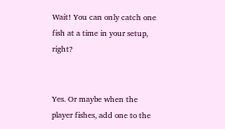Wait! You can only catch one fish at a time in your setup, right?


Yes. Or maybe when the player fishes, add one to the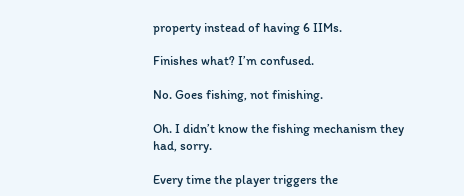property instead of having 6 IIMs.

Finishes what? I’m confused.

No. Goes fishing, not finishing.

Oh. I didn’t know the fishing mechanism they had, sorry.

Every time the player triggers the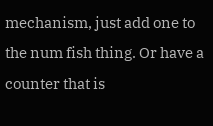mechanism, just add one to the num fish thing. Or have a counter that is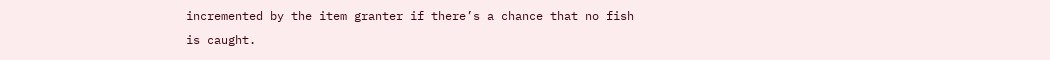incremented by the item granter if there’s a chance that no fish is caught.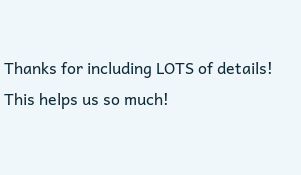Thanks for including LOTS of details! This helps us so much!